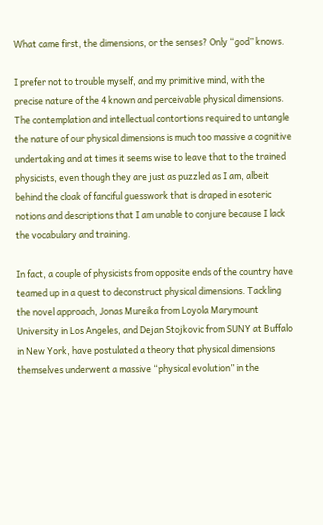What came first, the dimensions, or the senses? Only “god” knows.

I prefer not to trouble myself, and my primitive mind, with the precise nature of the 4 known and perceivable physical dimensions. The contemplation and intellectual contortions required to untangle the nature of our physical dimensions is much too massive a cognitive undertaking and at times it seems wise to leave that to the trained physicists, even though they are just as puzzled as I am, albeit behind the cloak of fanciful guesswork that is draped in esoteric notions and descriptions that I am unable to conjure because I lack the vocabulary and training.

In fact, a couple of physicists from opposite ends of the country have teamed up in a quest to deconstruct physical dimensions. Tackling the novel approach, Jonas Mureika from Loyola Marymount University in Los Angeles, and Dejan Stojkovic from SUNY at Buffalo in New York, have postulated a theory that physical dimensions themselves underwent a massive “physical evolution” in the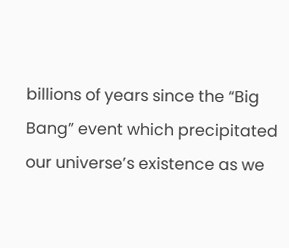billions of years since the “Big Bang” event which precipitated our universe’s existence as we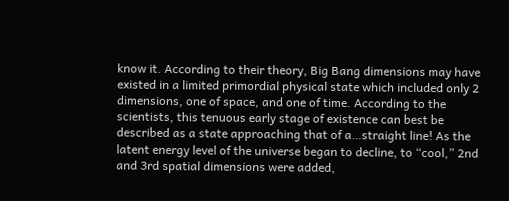know it. According to their theory, Big Bang dimensions may have existed in a limited primordial physical state which included only 2 dimensions, one of space, and one of time. According to the scientists, this tenuous early stage of existence can best be described as a state approaching that of a…straight line! As the latent energy level of the universe began to decline, to “cool,” 2nd and 3rd spatial dimensions were added,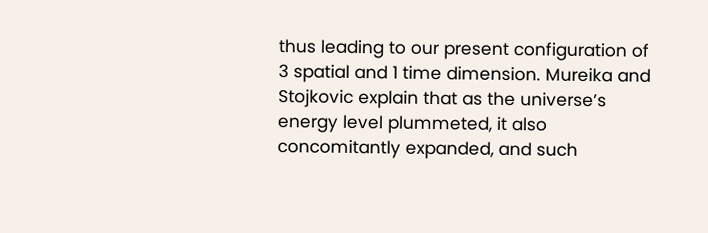thus leading to our present configuration of 3 spatial and 1 time dimension. Mureika and Stojkovic explain that as the universe’s energy level plummeted, it also concomitantly expanded, and such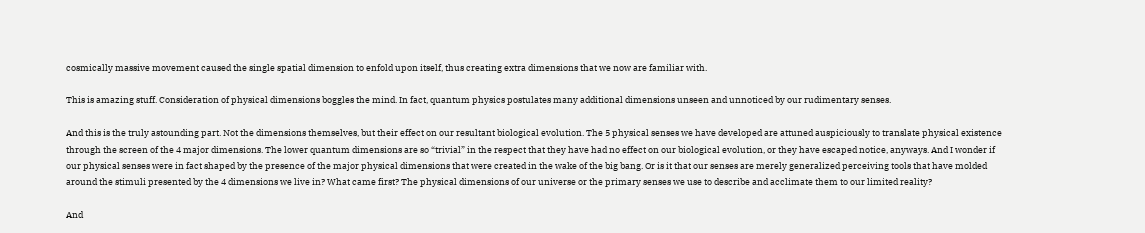cosmically massive movement caused the single spatial dimension to enfold upon itself, thus creating extra dimensions that we now are familiar with.

This is amazing stuff. Consideration of physical dimensions boggles the mind. In fact, quantum physics postulates many additional dimensions unseen and unnoticed by our rudimentary senses.

And this is the truly astounding part. Not the dimensions themselves, but their effect on our resultant biological evolution. The 5 physical senses we have developed are attuned auspiciously to translate physical existence through the screen of the 4 major dimensions. The lower quantum dimensions are so “trivial” in the respect that they have had no effect on our biological evolution, or they have escaped notice, anyways. And I wonder if our physical senses were in fact shaped by the presence of the major physical dimensions that were created in the wake of the big bang. Or is it that our senses are merely generalized perceiving tools that have molded around the stimuli presented by the 4 dimensions we live in? What came first? The physical dimensions of our universe or the primary senses we use to describe and acclimate them to our limited reality?

And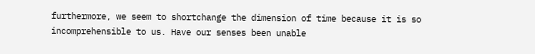furthermore, we seem to shortchange the dimension of time because it is so incomprehensible to us. Have our senses been unable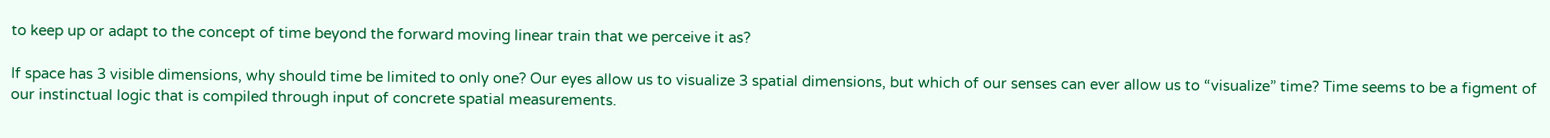to keep up or adapt to the concept of time beyond the forward moving linear train that we perceive it as?

If space has 3 visible dimensions, why should time be limited to only one? Our eyes allow us to visualize 3 spatial dimensions, but which of our senses can ever allow us to “visualize” time? Time seems to be a figment of our instinctual logic that is compiled through input of concrete spatial measurements.